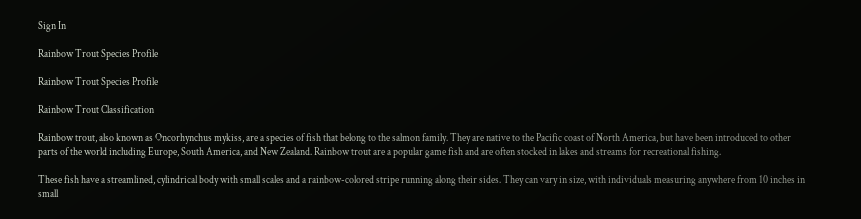Sign In

Rainbow Trout Species Profile

Rainbow Trout Species Profile

Rainbow Trout Classification

Rainbow trout, also known as Oncorhynchus mykiss, are a species of fish that belong to the salmon family. They are native to the Pacific coast of North America, but have been introduced to other parts of the world including Europe, South America, and New Zealand. Rainbow trout are a popular game fish and are often stocked in lakes and streams for recreational fishing.

These fish have a streamlined, cylindrical body with small scales and a rainbow-colored stripe running along their sides. They can vary in size, with individuals measuring anywhere from 10 inches in small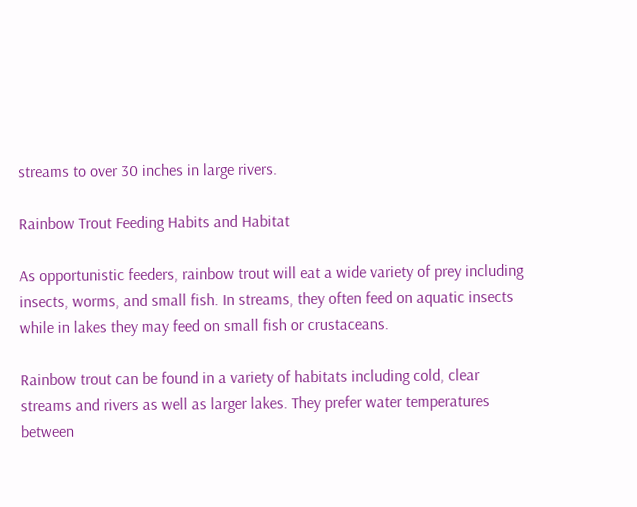streams to over 30 inches in large rivers.

Rainbow Trout Feeding Habits and Habitat

As opportunistic feeders, rainbow trout will eat a wide variety of prey including insects, worms, and small fish. In streams, they often feed on aquatic insects while in lakes they may feed on small fish or crustaceans.

Rainbow trout can be found in a variety of habitats including cold, clear streams and rivers as well as larger lakes. They prefer water temperatures between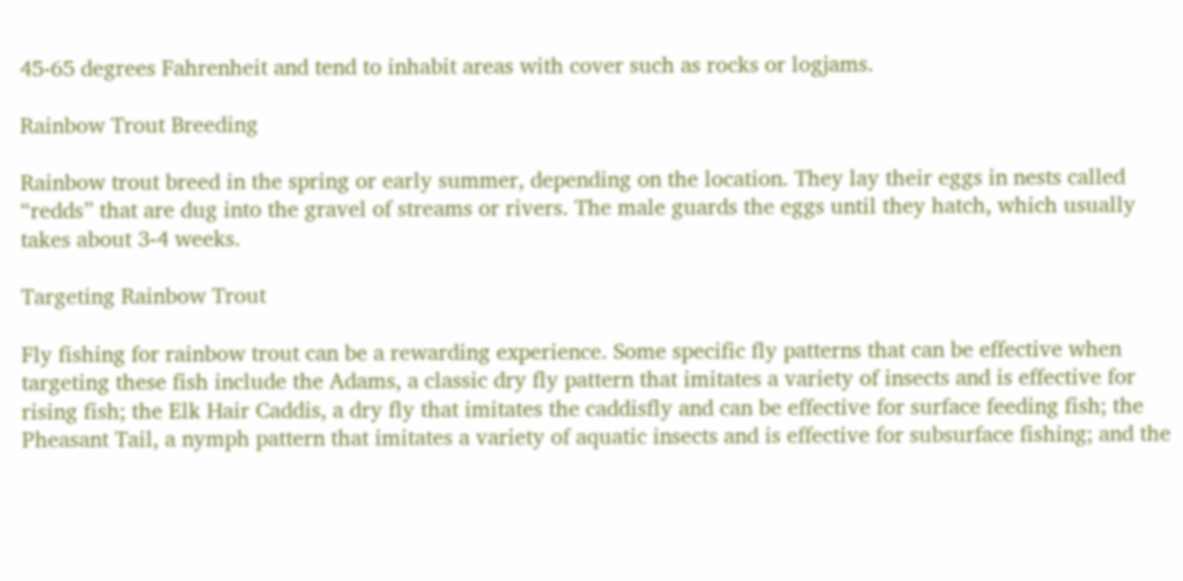45-65 degrees Fahrenheit and tend to inhabit areas with cover such as rocks or logjams.

Rainbow Trout Breeding

Rainbow trout breed in the spring or early summer, depending on the location. They lay their eggs in nests called “redds” that are dug into the gravel of streams or rivers. The male guards the eggs until they hatch, which usually takes about 3-4 weeks.

Targeting Rainbow Trout

Fly fishing for rainbow trout can be a rewarding experience. Some specific fly patterns that can be effective when targeting these fish include the Adams, a classic dry fly pattern that imitates a variety of insects and is effective for rising fish; the Elk Hair Caddis, a dry fly that imitates the caddisfly and can be effective for surface feeding fish; the Pheasant Tail, a nymph pattern that imitates a variety of aquatic insects and is effective for subsurface fishing; and the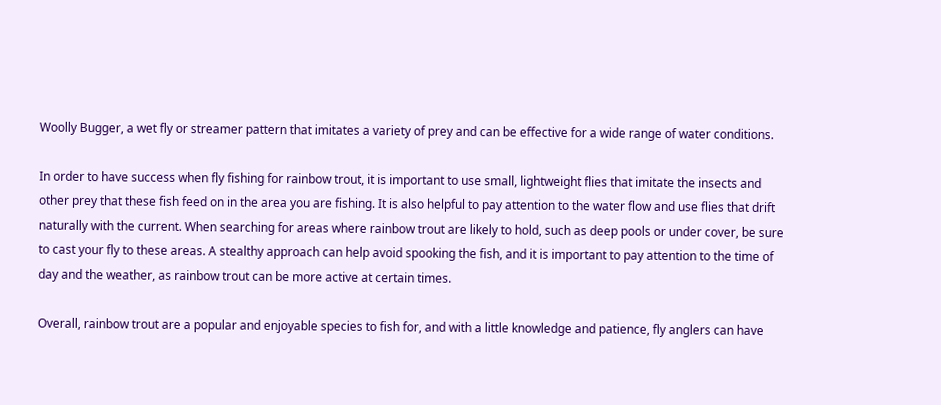Woolly Bugger, a wet fly or streamer pattern that imitates a variety of prey and can be effective for a wide range of water conditions.

In order to have success when fly fishing for rainbow trout, it is important to use small, lightweight flies that imitate the insects and other prey that these fish feed on in the area you are fishing. It is also helpful to pay attention to the water flow and use flies that drift naturally with the current. When searching for areas where rainbow trout are likely to hold, such as deep pools or under cover, be sure to cast your fly to these areas. A stealthy approach can help avoid spooking the fish, and it is important to pay attention to the time of day and the weather, as rainbow trout can be more active at certain times.

Overall, rainbow trout are a popular and enjoyable species to fish for, and with a little knowledge and patience, fly anglers can have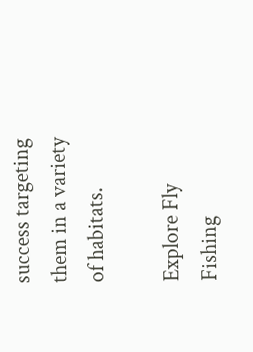success targeting them in a variety of habitats.

Explore Fly Fishing